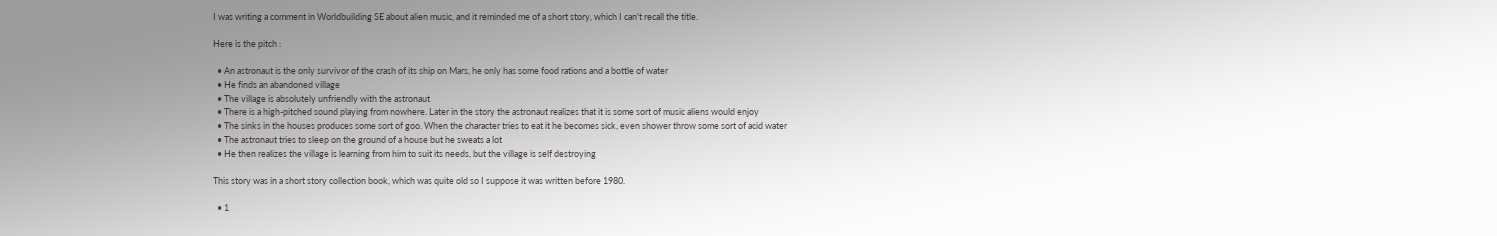I was writing a comment in Worldbuilding SE about alien music, and it reminded me of a short story, which I can't recall the title.

Here is the pitch :

  • An astronaut is the only survivor of the crash of its ship on Mars, he only has some food rations and a bottle of water
  • He finds an abandoned village
  • The village is absolutely unfriendly with the astronaut
  • There is a high-pitched sound playing from nowhere. Later in the story the astronaut realizes that it is some sort of music aliens would enjoy
  • The sinks in the houses produces some sort of goo. When the character tries to eat it he becomes sick, even shower throw some sort of acid water
  • The astronaut tries to sleep on the ground of a house but he sweats a lot
  • He then realizes the village is learning from him to suit its needs, but the village is self destroying

This story was in a short story collection book, which was quite old so I suppose it was written before 1980.

  • 1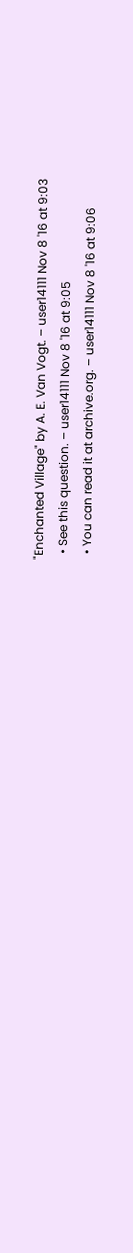"Enchanted Village" by A. E. Van Vogt. – user14111 Nov 8 '16 at 9:03
  • See this question. – user14111 Nov 8 '16 at 9:05
  • You can read it at archive.org. – user14111 Nov 8 '16 at 9:06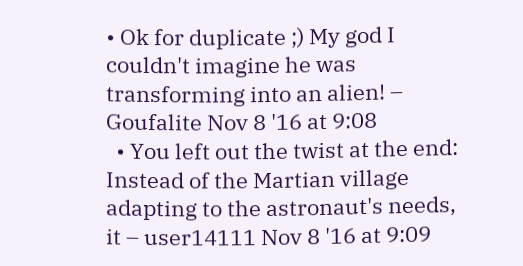• Ok for duplicate ;) My god I couldn't imagine he was transforming into an alien! – Goufalite Nov 8 '16 at 9:08
  • You left out the twist at the end: Instead of the Martian village adapting to the astronaut's needs, it – user14111 Nov 8 '16 at 9:09